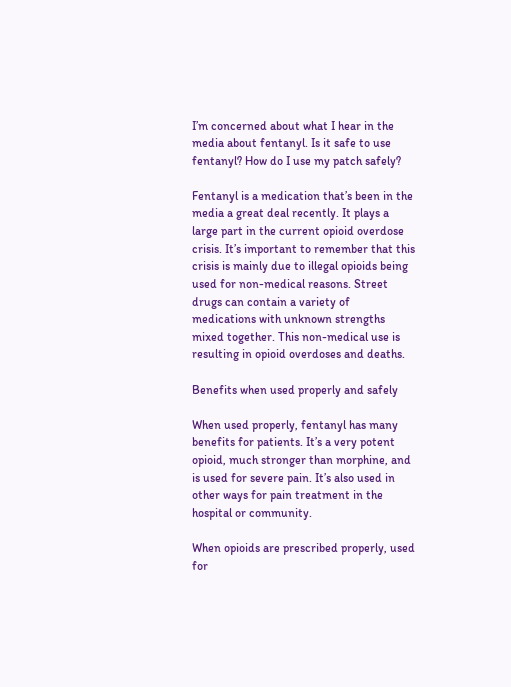I’m concerned about what I hear in the media about fentanyl. Is it safe to use fentanyl? How do I use my patch safely?

Fentanyl is a medication that’s been in the media a great deal recently. It plays a large part in the current opioid overdose crisis. It’s important to remember that this crisis is mainly due to illegal opioids being used for non-medical reasons. Street drugs can contain a variety of medications with unknown strengths mixed together. This non-medical use is resulting in opioid overdoses and deaths.

Benefits when used properly and safely

When used properly, fentanyl has many benefits for patients. It’s a very potent opioid, much stronger than morphine, and is used for severe pain. It’s also used in other ways for pain treatment in the hospital or community.

When opioids are prescribed properly, used for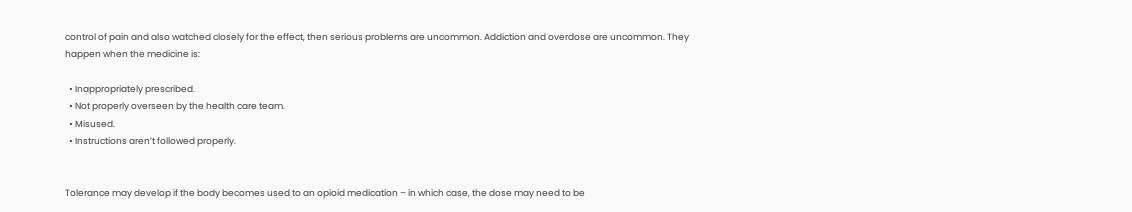control of pain and also watched closely for the effect, then serious problems are uncommon. Addiction and overdose are uncommon. They happen when the medicine is:

  • Inappropriately prescribed.
  • Not properly overseen by the health care team.
  • Misused.
  • Instructions aren’t followed properly.


Tolerance may develop if the body becomes used to an opioid medication – in which case, the dose may need to be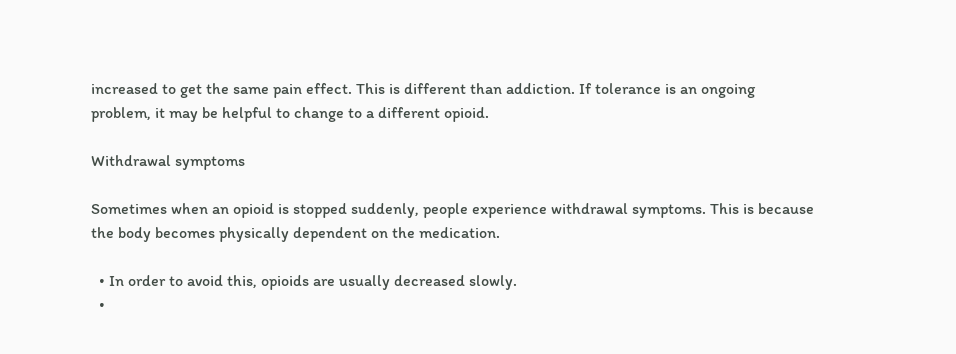increased to get the same pain effect. This is different than addiction. If tolerance is an ongoing problem, it may be helpful to change to a different opioid.

Withdrawal symptoms

Sometimes when an opioid is stopped suddenly, people experience withdrawal symptoms. This is because the body becomes physically dependent on the medication.

  • In order to avoid this, opioids are usually decreased slowly.
  •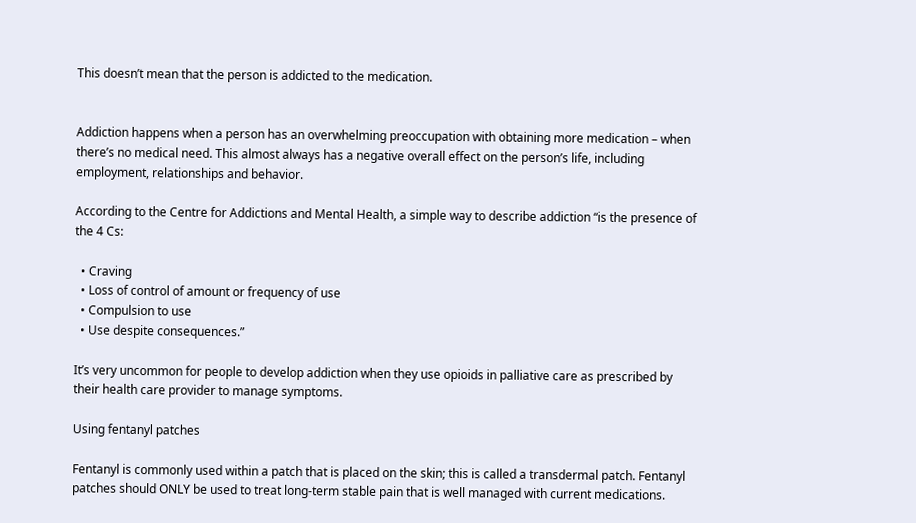This doesn’t mean that the person is addicted to the medication.


Addiction happens when a person has an overwhelming preoccupation with obtaining more medication – when there’s no medical need. This almost always has a negative overall effect on the person’s life, including employment, relationships and behavior.

According to the Centre for Addictions and Mental Health, a simple way to describe addiction “is the presence of the 4 Cs:

  • Craving
  • Loss of control of amount or frequency of use
  • Compulsion to use
  • Use despite consequences.”

It’s very uncommon for people to develop addiction when they use opioids in palliative care as prescribed by their health care provider to manage symptoms.

Using fentanyl patches

Fentanyl is commonly used within a patch that is placed on the skin; this is called a transdermal patch. Fentanyl patches should ONLY be used to treat long-term stable pain that is well managed with current medications.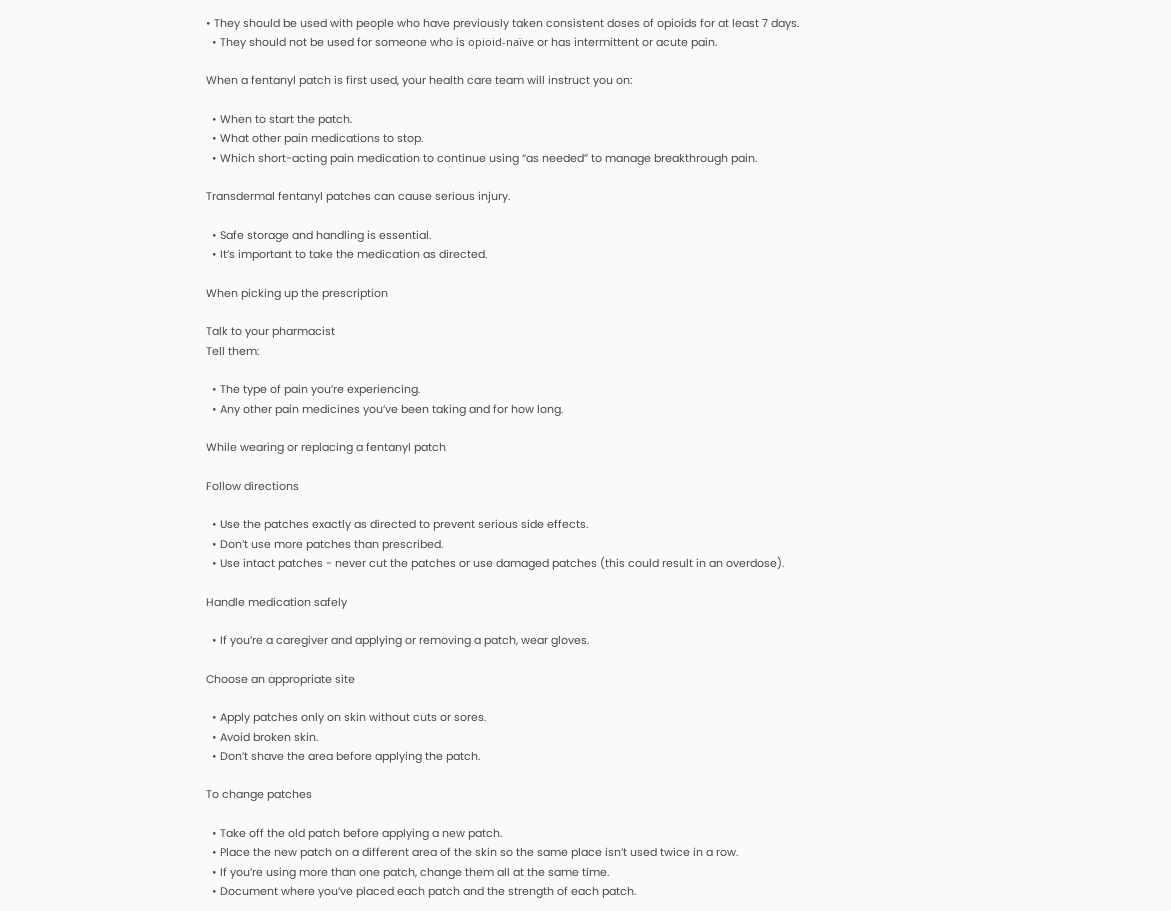• They should be used with people who have previously taken consistent doses of opioids for at least 7 days.
  • They should not be used for someone who is opioid-naïve or has intermittent or acute pain.

When a fentanyl patch is first used, your health care team will instruct you on:

  • When to start the patch.
  • What other pain medications to stop.
  • Which short-acting pain medication to continue using “as needed” to manage breakthrough pain.

Transdermal fentanyl patches can cause serious injury.

  • Safe storage and handling is essential.
  • It’s important to take the medication as directed.

When picking up the prescription

Talk to your pharmacist
Tell them:

  • The type of pain you’re experiencing.
  • Any other pain medicines you’ve been taking and for how long.

While wearing or replacing a fentanyl patch

Follow directions

  • Use the patches exactly as directed to prevent serious side effects.
  • Don’t use more patches than prescribed.
  • Use intact patches - never cut the patches or use damaged patches (this could result in an overdose).

Handle medication safely

  • If you’re a caregiver and applying or removing a patch, wear gloves.

Choose an appropriate site

  • Apply patches only on skin without cuts or sores.
  • Avoid broken skin.
  • Don’t shave the area before applying the patch.

To change patches

  • Take off the old patch before applying a new patch.
  • Place the new patch on a different area of the skin so the same place isn’t used twice in a row.
  • If you’re using more than one patch, change them all at the same time.
  • Document where you’ve placed each patch and the strength of each patch.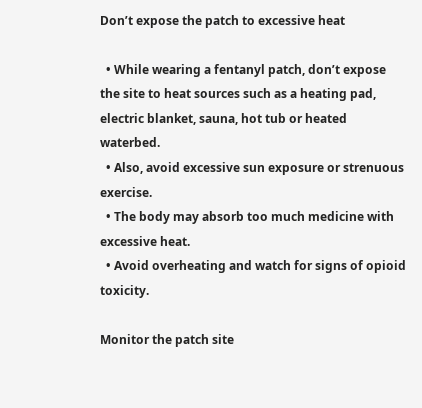Don’t expose the patch to excessive heat

  • While wearing a fentanyl patch, don’t expose the site to heat sources such as a heating pad, electric blanket, sauna, hot tub or heated waterbed.
  • Also, avoid excessive sun exposure or strenuous exercise.
  • The body may absorb too much medicine with excessive heat.
  • Avoid overheating and watch for signs of opioid toxicity.

Monitor the patch site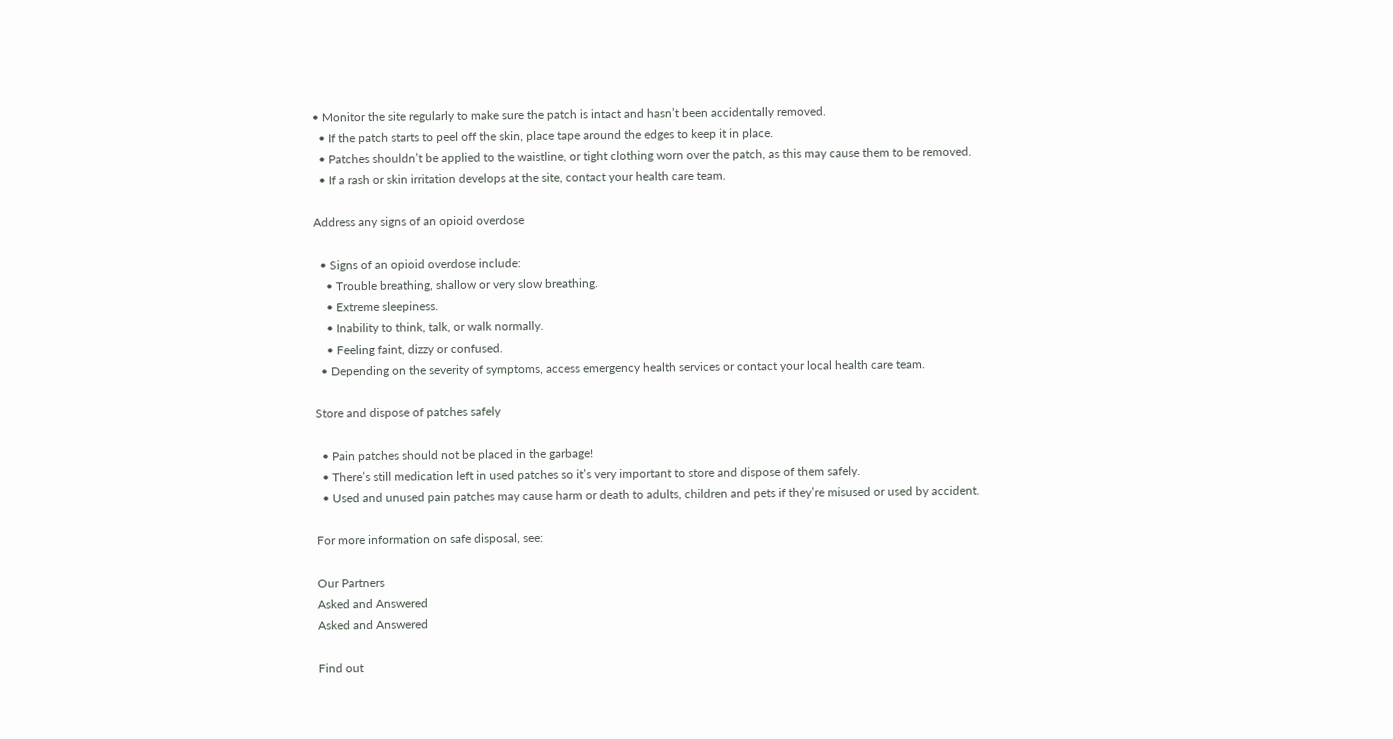• Monitor the site regularly to make sure the patch is intact and hasn’t been accidentally removed.
  • If the patch starts to peel off the skin, place tape around the edges to keep it in place.
  • Patches shouldn’t be applied to the waistline, or tight clothing worn over the patch, as this may cause them to be removed.
  • If a rash or skin irritation develops at the site, contact your health care team.

Address any signs of an opioid overdose

  • Signs of an opioid overdose include:
    • Trouble breathing, shallow or very slow breathing.
    • Extreme sleepiness.
    • Inability to think, talk, or walk normally.
    • Feeling faint, dizzy or confused.
  • Depending on the severity of symptoms, access emergency health services or contact your local health care team.

Store and dispose of patches safely

  • Pain patches should not be placed in the garbage!
  • There’s still medication left in used patches so it’s very important to store and dispose of them safely.
  • Used and unused pain patches may cause harm or death to adults, children and pets if they’re misused or used by accident.

For more information on safe disposal, see:

Our Partners
Asked and Answered
Asked and Answered

Find out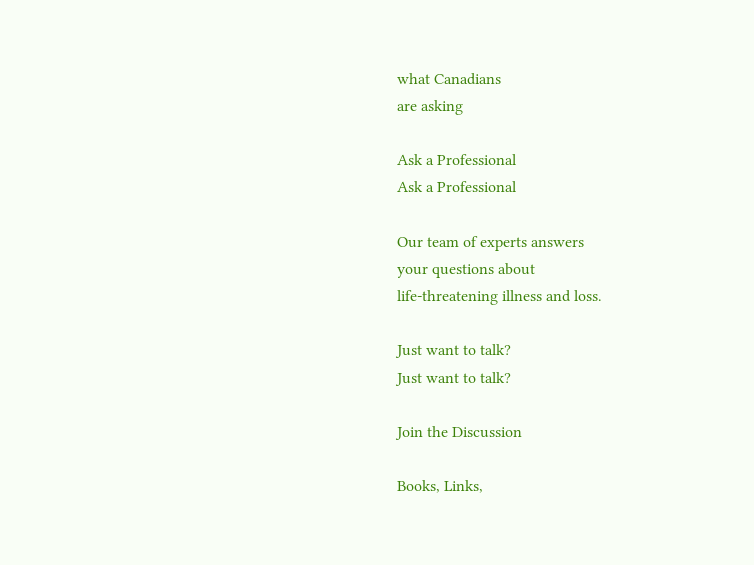what Canadians
are asking

Ask a Professional
Ask a Professional

Our team of experts answers
your questions about
life-threatening illness and loss.

Just want to talk?
Just want to talk?

Join the Discussion

Books, Links,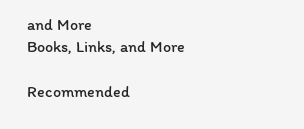and More
Books, Links, and More

Recommended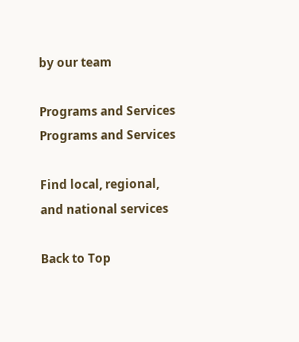by our team

Programs and Services
Programs and Services

Find local, regional,
and national services

Back to Top